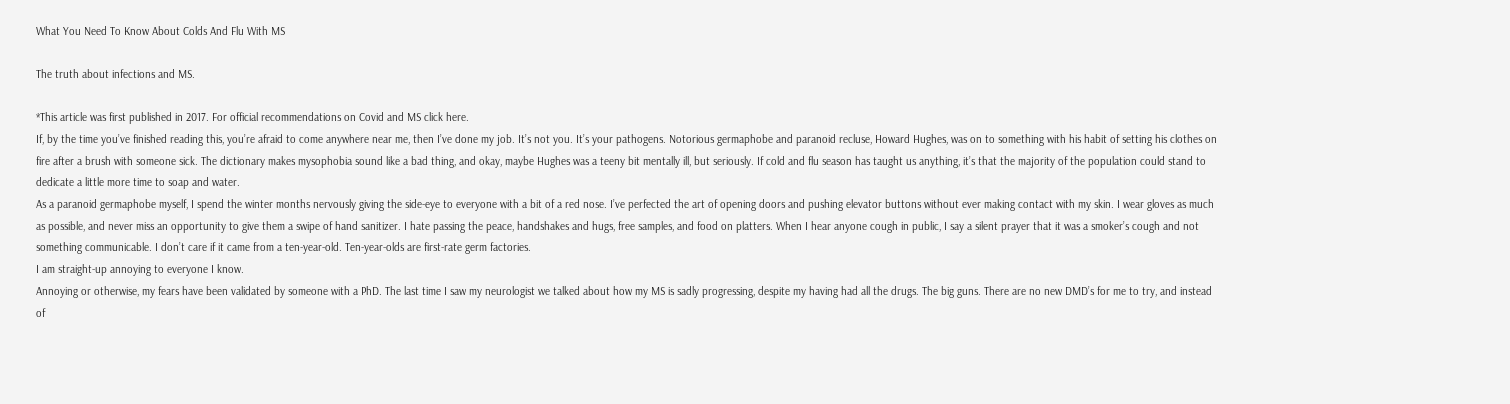What You Need To Know About Colds And Flu With MS

The truth about infections and MS.

*This article was first published in 2017. For official recommendations on Covid and MS click here.
If, by the time you’ve finished reading this, you’re afraid to come anywhere near me, then I’ve done my job. It’s not you. It’s your pathogens. Notorious germaphobe and paranoid recluse, Howard Hughes, was on to something with his habit of setting his clothes on fire after a brush with someone sick. The dictionary makes mysophobia sound like a bad thing, and okay, maybe Hughes was a teeny bit mentally ill, but seriously. If cold and flu season has taught us anything, it’s that the majority of the population could stand to dedicate a little more time to soap and water.
As a paranoid germaphobe myself, I spend the winter months nervously giving the side-eye to everyone with a bit of a red nose. I’ve perfected the art of opening doors and pushing elevator buttons without ever making contact with my skin. I wear gloves as much as possible, and never miss an opportunity to give them a swipe of hand sanitizer. I hate passing the peace, handshakes and hugs, free samples, and food on platters. When I hear anyone cough in public, I say a silent prayer that it was a smoker’s cough and not something communicable. I don’t care if it came from a ten-year-old. Ten-year-olds are first-rate germ factories.
I am straight-up annoying to everyone I know.
Annoying or otherwise, my fears have been validated by someone with a PhD. The last time I saw my neurologist we talked about how my MS is sadly progressing, despite my having had all the drugs. The big guns. There are no new DMD’s for me to try, and instead of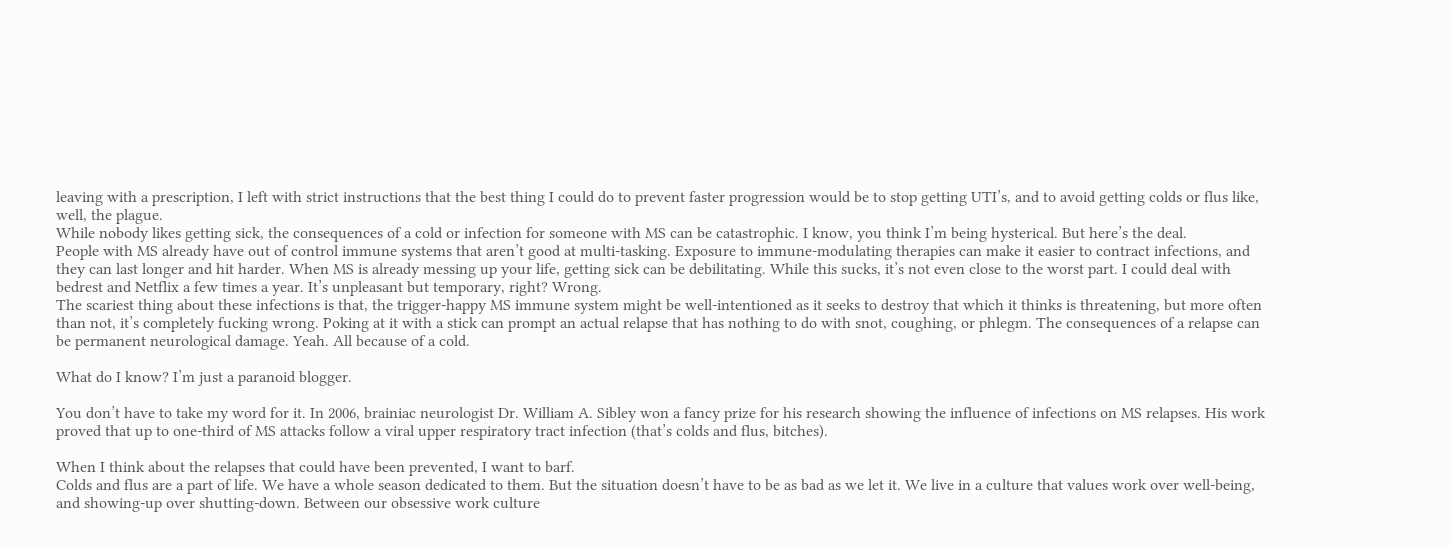leaving with a prescription, I left with strict instructions that the best thing I could do to prevent faster progression would be to stop getting UTI’s, and to avoid getting colds or flus like, well, the plague.
While nobody likes getting sick, the consequences of a cold or infection for someone with MS can be catastrophic. I know, you think I’m being hysterical. But here’s the deal.
People with MS already have out of control immune systems that aren’t good at multi-tasking. Exposure to immune-modulating therapies can make it easier to contract infections, and they can last longer and hit harder. When MS is already messing up your life, getting sick can be debilitating. While this sucks, it’s not even close to the worst part. I could deal with bedrest and Netflix a few times a year. It’s unpleasant but temporary, right? Wrong.
The scariest thing about these infections is that, the trigger-happy MS immune system might be well-intentioned as it seeks to destroy that which it thinks is threatening, but more often than not, it’s completely fucking wrong. Poking at it with a stick can prompt an actual relapse that has nothing to do with snot, coughing, or phlegm. The consequences of a relapse can be permanent neurological damage. Yeah. All because of a cold.

What do I know? I’m just a paranoid blogger.

You don’t have to take my word for it. In 2006, brainiac neurologist Dr. William A. Sibley won a fancy prize for his research showing the influence of infections on MS relapses. His work proved that up to one-third of MS attacks follow a viral upper respiratory tract infection (that’s colds and flus, bitches).

When I think about the relapses that could have been prevented, I want to barf.
Colds and flus are a part of life. We have a whole season dedicated to them. But the situation doesn’t have to be as bad as we let it. We live in a culture that values work over well-being, and showing-up over shutting-down. Between our obsessive work culture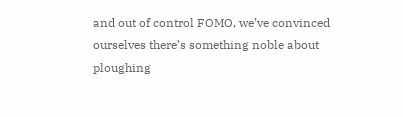and out of control FOMO, we’ve convinced ourselves there’s something noble about ploughing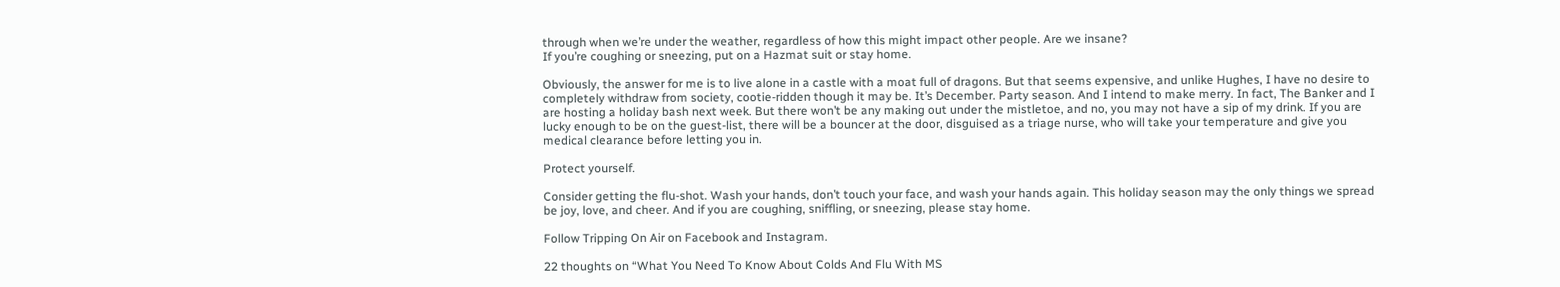through when we’re under the weather, regardless of how this might impact other people. Are we insane?
If you’re coughing or sneezing, put on a Hazmat suit or stay home.

Obviously, the answer for me is to live alone in a castle with a moat full of dragons. But that seems expensive, and unlike Hughes, I have no desire to completely withdraw from society, cootie-ridden though it may be. It’s December. Party season. And I intend to make merry. In fact, The Banker and I are hosting a holiday bash next week. But there won’t be any making out under the mistletoe, and no, you may not have a sip of my drink. If you are lucky enough to be on the guest-list, there will be a bouncer at the door, disguised as a triage nurse, who will take your temperature and give you medical clearance before letting you in.

Protect yourself.

Consider getting the flu-shot. Wash your hands, don’t touch your face, and wash your hands again. This holiday season may the only things we spread be joy, love, and cheer. And if you are coughing, sniffling, or sneezing, please stay home.

Follow Tripping On Air on Facebook and Instagram.

22 thoughts on “What You Need To Know About Colds And Flu With MS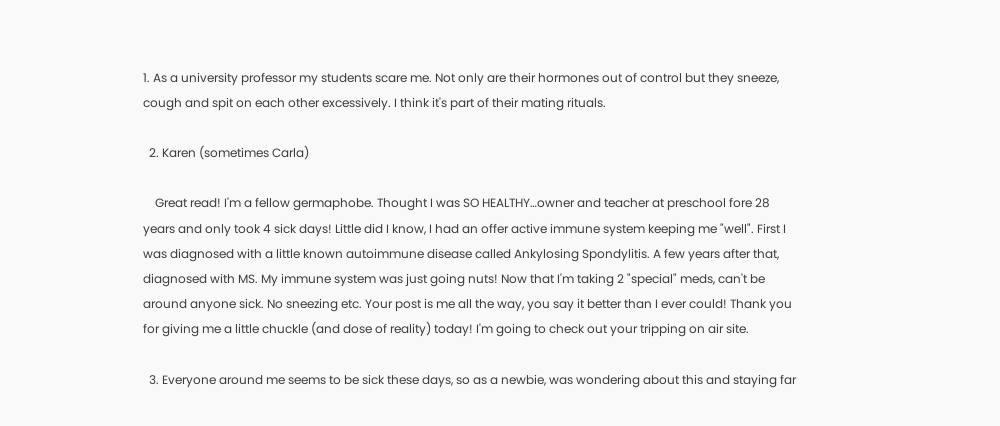1. As a university professor my students scare me. Not only are their hormones out of control but they sneeze, cough and spit on each other excessively. I think it's part of their mating rituals.

  2. Karen (sometimes Carla)

    Great read! I'm a fellow germaphobe. Thought I was SO HEALTHY…owner and teacher at preschool fore 28 years and only took 4 sick days! Little did I know, I had an offer active immune system keeping me "well". First I was diagnosed with a little known autoimmune disease called Ankylosing Spondylitis. A few years after that, diagnosed with MS. My immune system was just going nuts! Now that I'm taking 2 "special" meds, can't be around anyone sick. No sneezing etc. Your post is me all the way, you say it better than I ever could! Thank you for giving me a little chuckle (and dose of reality) today! I'm going to check out your tripping on air site.

  3. Everyone around me seems to be sick these days, so as a newbie, was wondering about this and staying far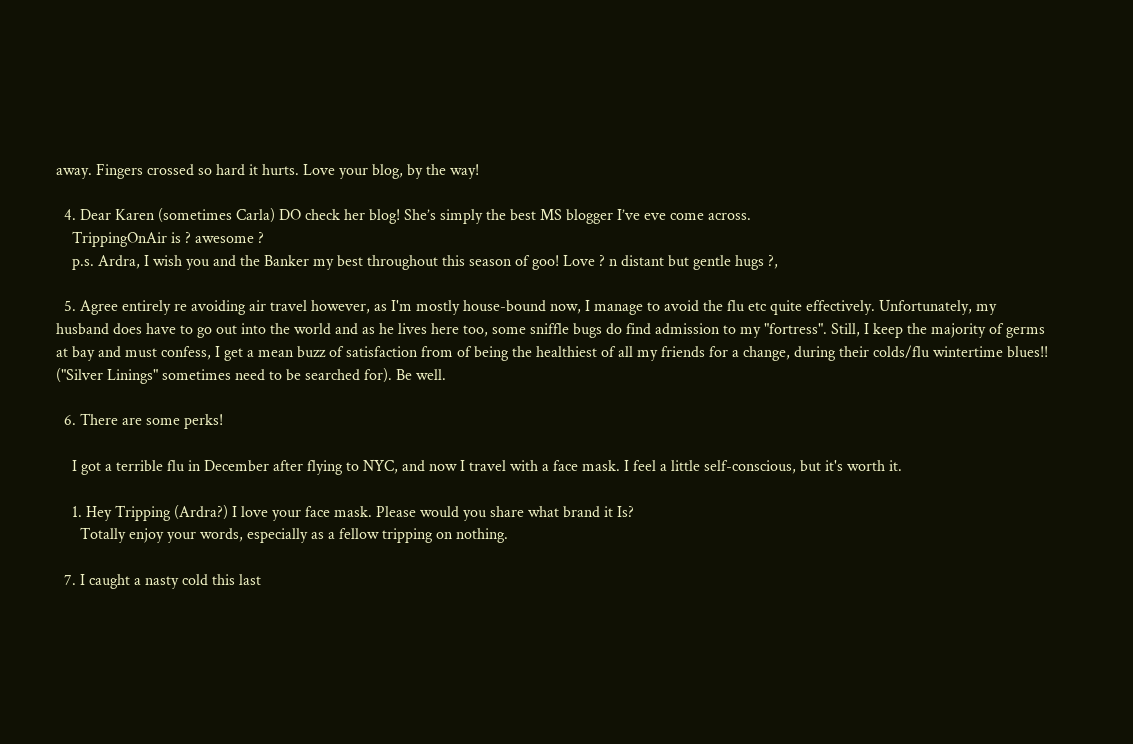away. Fingers crossed so hard it hurts. Love your blog, by the way!

  4. Dear Karen (sometimes Carla) DO check her blog! She’s simply the best MS blogger I’ve eve come across.
    TrippingOnAir is ? awesome ?
    p.s. Ardra, I wish you and the Banker my best throughout this season of goo! Love ? n distant but gentle hugs ?,

  5. Agree entirely re avoiding air travel however, as I'm mostly house-bound now, I manage to avoid the flu etc quite effectively. Unfortunately, my husband does have to go out into the world and as he lives here too, some sniffle bugs do find admission to my "fortress". Still, I keep the majority of germs at bay and must confess, I get a mean buzz of satisfaction from of being the healthiest of all my friends for a change, during their colds/flu wintertime blues!! ("Silver Linings" sometimes need to be searched for). Be well.

  6. There are some perks!

    I got a terrible flu in December after flying to NYC, and now I travel with a face mask. I feel a little self-conscious, but it's worth it.

    1. Hey Tripping (Ardra?) I love your face mask. Please would you share what brand it Is?
      Totally enjoy your words, especially as a fellow tripping on nothing.

  7. I caught a nasty cold this last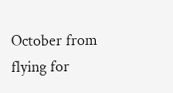October from flying for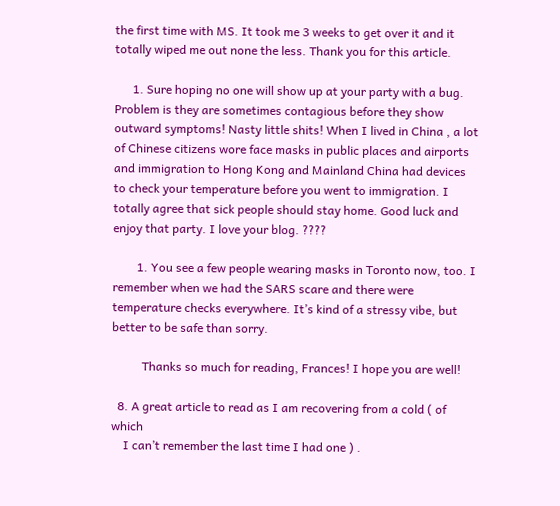the first time with MS. It took me 3 weeks to get over it and it totally wiped me out none the less. Thank you for this article.

      1. Sure hoping no one will show up at your party with a bug. Problem is they are sometimes contagious before they show outward symptoms! Nasty little shits! When I lived in China , a lot of Chinese citizens wore face masks in public places and airports and immigration to Hong Kong and Mainland China had devices to check your temperature before you went to immigration. I totally agree that sick people should stay home. Good luck and enjoy that party. I love your blog. ????

        1. You see a few people wearing masks in Toronto now, too. I remember when we had the SARS scare and there were temperature checks everywhere. It’s kind of a stressy vibe, but better to be safe than sorry.

          Thanks so much for reading, Frances! I hope you are well!

  8. A great article to read as I am recovering from a cold ( of which
    I can’t remember the last time I had one ) .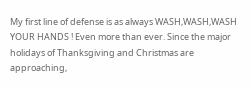My first line of defense is as always WASH,WASH,WASH YOUR HANDS ! Even more than ever. Since the major holidays of Thanksgiving and Christmas are approaching,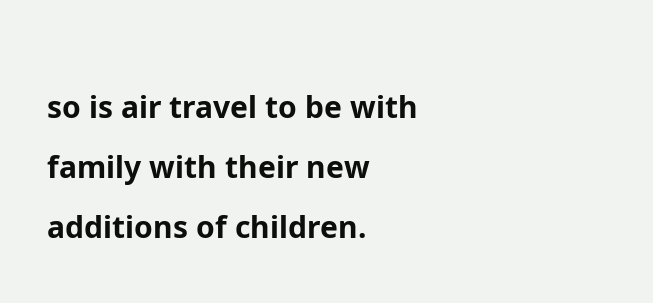so is air travel to be with family with their new additions of children.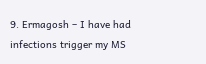9. Ermagosh – I have had infections trigger my MS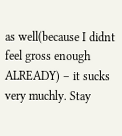as well(because I didnt feel gross enough ALREADY) – it sucks very muchly. Stay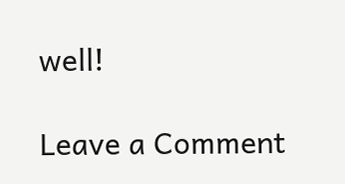well!

Leave a Comment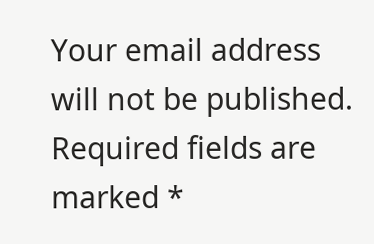Your email address will not be published. Required fields are marked *